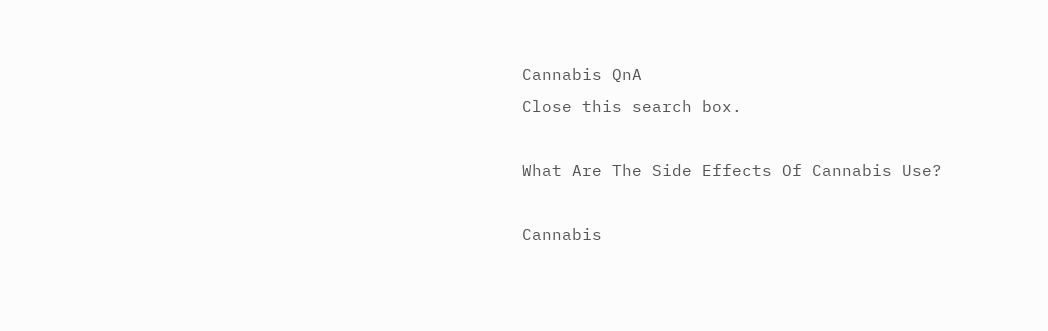Cannabis QnA
Close this search box.

What Are The Side Effects Of Cannabis Use?

Cannabis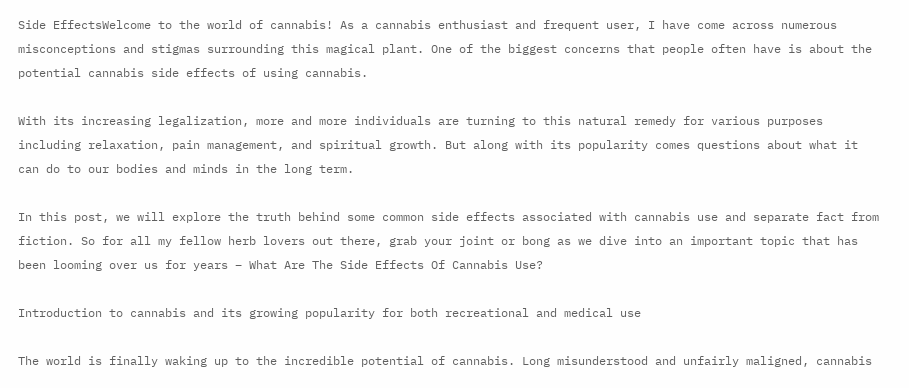Side EffectsWelcome to the world of cannabis! As a cannabis enthusiast and frequent user, I have come across numerous misconceptions and stigmas surrounding this magical plant. One of the biggest concerns that people often have is about the potential cannabis side effects of using cannabis.

With its increasing legalization, more and more individuals are turning to this natural remedy for various purposes including relaxation, pain management, and spiritual growth. But along with its popularity comes questions about what it can do to our bodies and minds in the long term.

In this post, we will explore the truth behind some common side effects associated with cannabis use and separate fact from fiction. So for all my fellow herb lovers out there, grab your joint or bong as we dive into an important topic that has been looming over us for years – What Are The Side Effects Of Cannabis Use?

Introduction to cannabis and its growing popularity for both recreational and medical use

The world is finally waking up to the incredible potential of cannabis. Long misunderstood and unfairly maligned, cannabis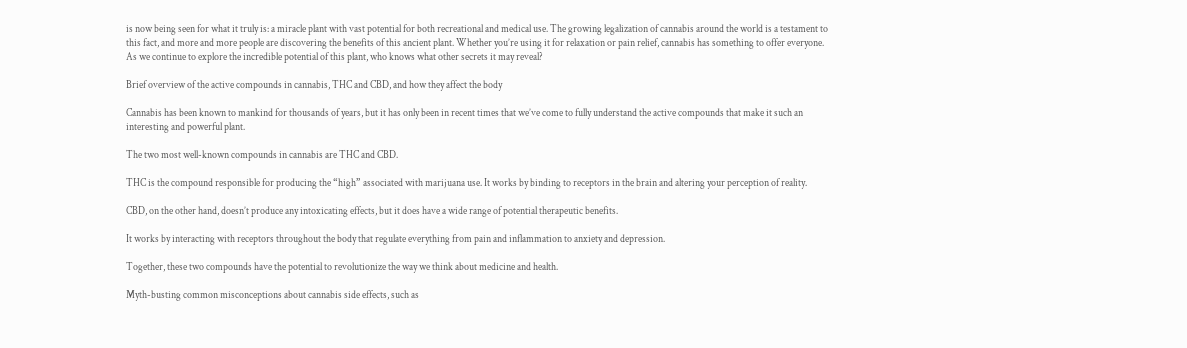is now being seen for what it truly is: a miracle plant with vast potential for both recreational and medical use. The growing legalization of cannabis around the world is a testament to this fact, and more and more people are discovering the benefits of this ancient plant. Whether you’re using it for relaxation or pain relief, cannabis has something to offer everyone. As we continue to explore the incredible potential of this plant, who knows what other secrets it may reveal?

Brief overview of the active compounds in cannabis, THC and CBD, and how they affect the body

Cannabis has been known to mankind for thousands of years, but it has only been in recent times that we’ve come to fully understand the active compounds that make it such an interesting and powerful plant.

The two most well-known compounds in cannabis are THC and CBD.

THC is the compound responsible for producing the “high” associated with marijuana use. It works by binding to receptors in the brain and altering your perception of reality.

CBD, on the other hand, doesn’t produce any intoxicating effects, but it does have a wide range of potential therapeutic benefits.

It works by interacting with receptors throughout the body that regulate everything from pain and inflammation to anxiety and depression.

Together, these two compounds have the potential to revolutionize the way we think about medicine and health.

Myth-busting common misconceptions about cannabis side effects, such as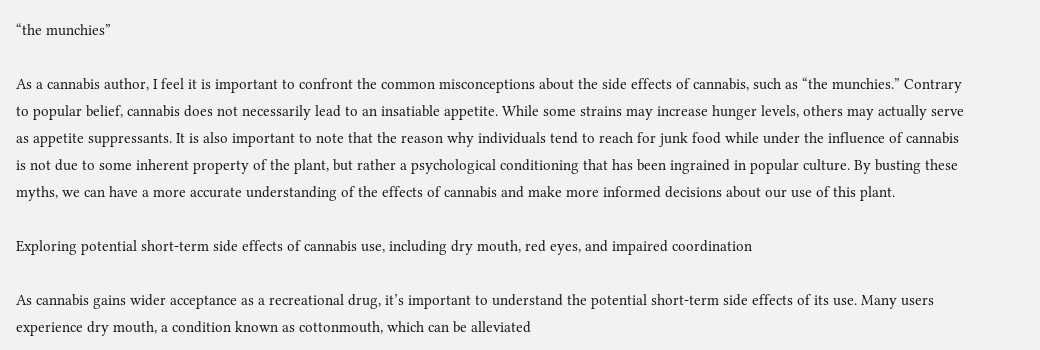“the munchies”

As a cannabis author, I feel it is important to confront the common misconceptions about the side effects of cannabis, such as “the munchies.” Contrary to popular belief, cannabis does not necessarily lead to an insatiable appetite. While some strains may increase hunger levels, others may actually serve as appetite suppressants. It is also important to note that the reason why individuals tend to reach for junk food while under the influence of cannabis is not due to some inherent property of the plant, but rather a psychological conditioning that has been ingrained in popular culture. By busting these myths, we can have a more accurate understanding of the effects of cannabis and make more informed decisions about our use of this plant.

Exploring potential short-term side effects of cannabis use, including dry mouth, red eyes, and impaired coordination

As cannabis gains wider acceptance as a recreational drug, it’s important to understand the potential short-term side effects of its use. Many users experience dry mouth, a condition known as cottonmouth, which can be alleviated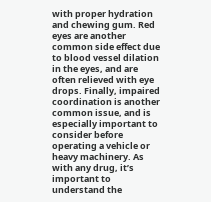with proper hydration and chewing gum. Red eyes are another common side effect due to blood vessel dilation in the eyes, and are often relieved with eye drops. Finally, impaired coordination is another common issue, and is especially important to consider before operating a vehicle or heavy machinery. As with any drug, it’s important to understand the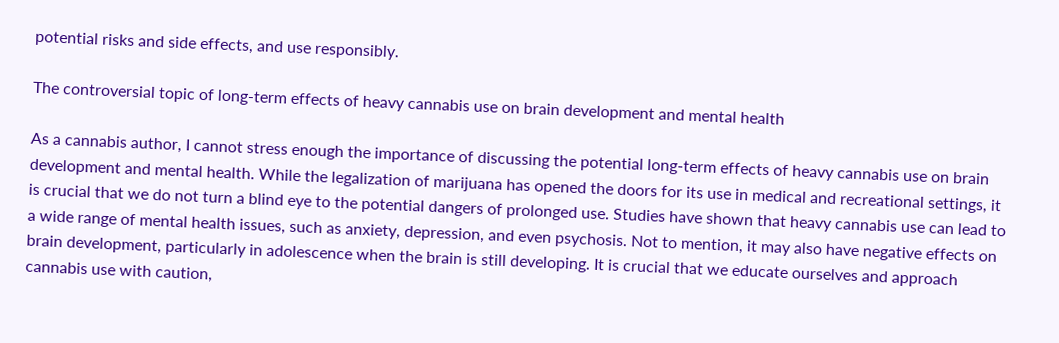potential risks and side effects, and use responsibly.

The controversial topic of long-term effects of heavy cannabis use on brain development and mental health

As a cannabis author, I cannot stress enough the importance of discussing the potential long-term effects of heavy cannabis use on brain development and mental health. While the legalization of marijuana has opened the doors for its use in medical and recreational settings, it is crucial that we do not turn a blind eye to the potential dangers of prolonged use. Studies have shown that heavy cannabis use can lead to a wide range of mental health issues, such as anxiety, depression, and even psychosis. Not to mention, it may also have negative effects on brain development, particularly in adolescence when the brain is still developing. It is crucial that we educate ourselves and approach cannabis use with caution,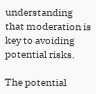understanding that moderation is key to avoiding potential risks.

The potential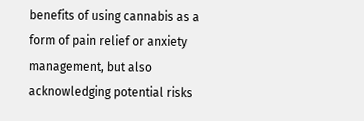benefits of using cannabis as a form of pain relief or anxiety management, but also acknowledging potential risks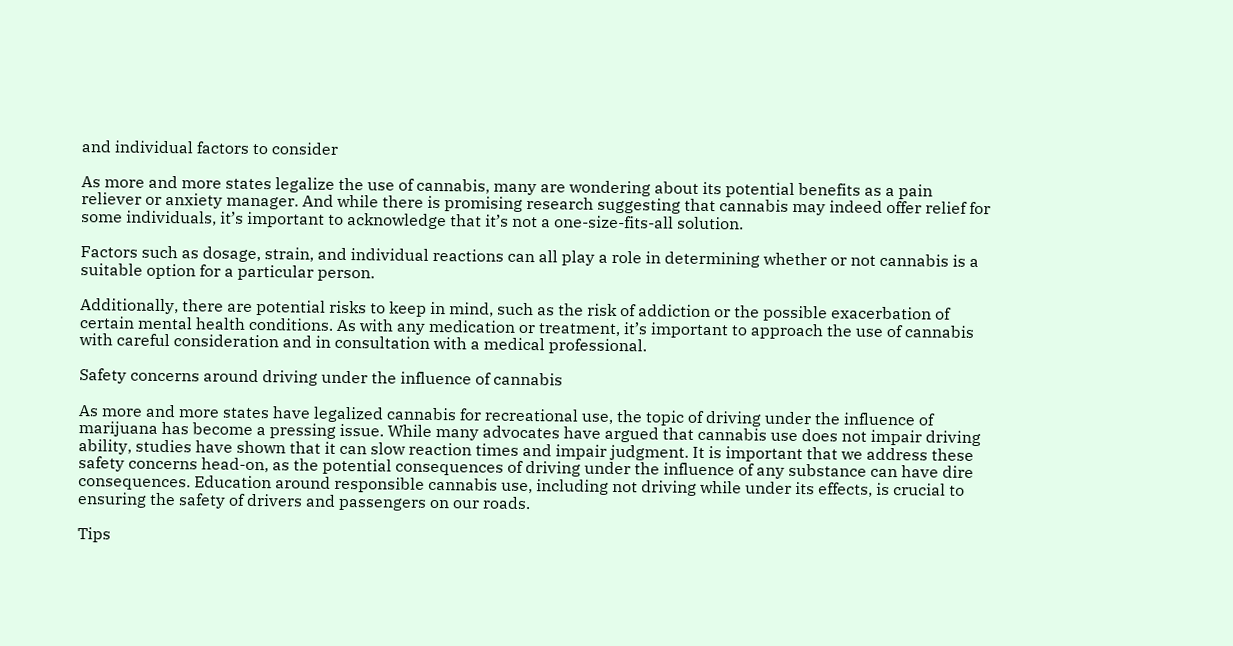and individual factors to consider

As more and more states legalize the use of cannabis, many are wondering about its potential benefits as a pain reliever or anxiety manager. And while there is promising research suggesting that cannabis may indeed offer relief for some individuals, it’s important to acknowledge that it’s not a one-size-fits-all solution.

Factors such as dosage, strain, and individual reactions can all play a role in determining whether or not cannabis is a suitable option for a particular person.

Additionally, there are potential risks to keep in mind, such as the risk of addiction or the possible exacerbation of certain mental health conditions. As with any medication or treatment, it’s important to approach the use of cannabis with careful consideration and in consultation with a medical professional.

Safety concerns around driving under the influence of cannabis

As more and more states have legalized cannabis for recreational use, the topic of driving under the influence of marijuana has become a pressing issue. While many advocates have argued that cannabis use does not impair driving ability, studies have shown that it can slow reaction times and impair judgment. It is important that we address these safety concerns head-on, as the potential consequences of driving under the influence of any substance can have dire consequences. Education around responsible cannabis use, including not driving while under its effects, is crucial to ensuring the safety of drivers and passengers on our roads.

Tips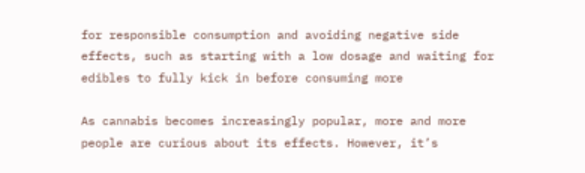for responsible consumption and avoiding negative side effects, such as starting with a low dosage and waiting for edibles to fully kick in before consuming more

As cannabis becomes increasingly popular, more and more people are curious about its effects. However, it’s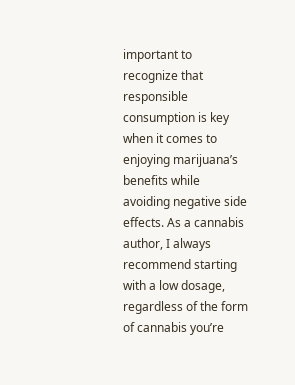important to recognize that responsible consumption is key when it comes to enjoying marijuana’s benefits while avoiding negative side effects. As a cannabis author, I always recommend starting with a low dosage, regardless of the form of cannabis you’re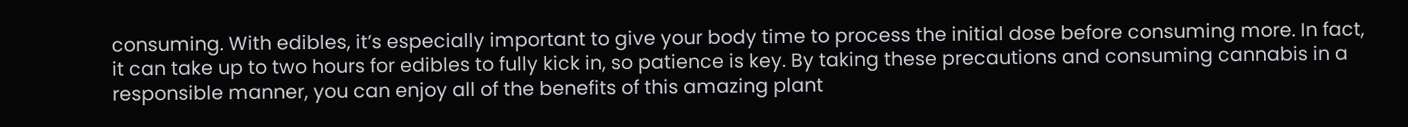consuming. With edibles, it’s especially important to give your body time to process the initial dose before consuming more. In fact, it can take up to two hours for edibles to fully kick in, so patience is key. By taking these precautions and consuming cannabis in a responsible manner, you can enjoy all of the benefits of this amazing plant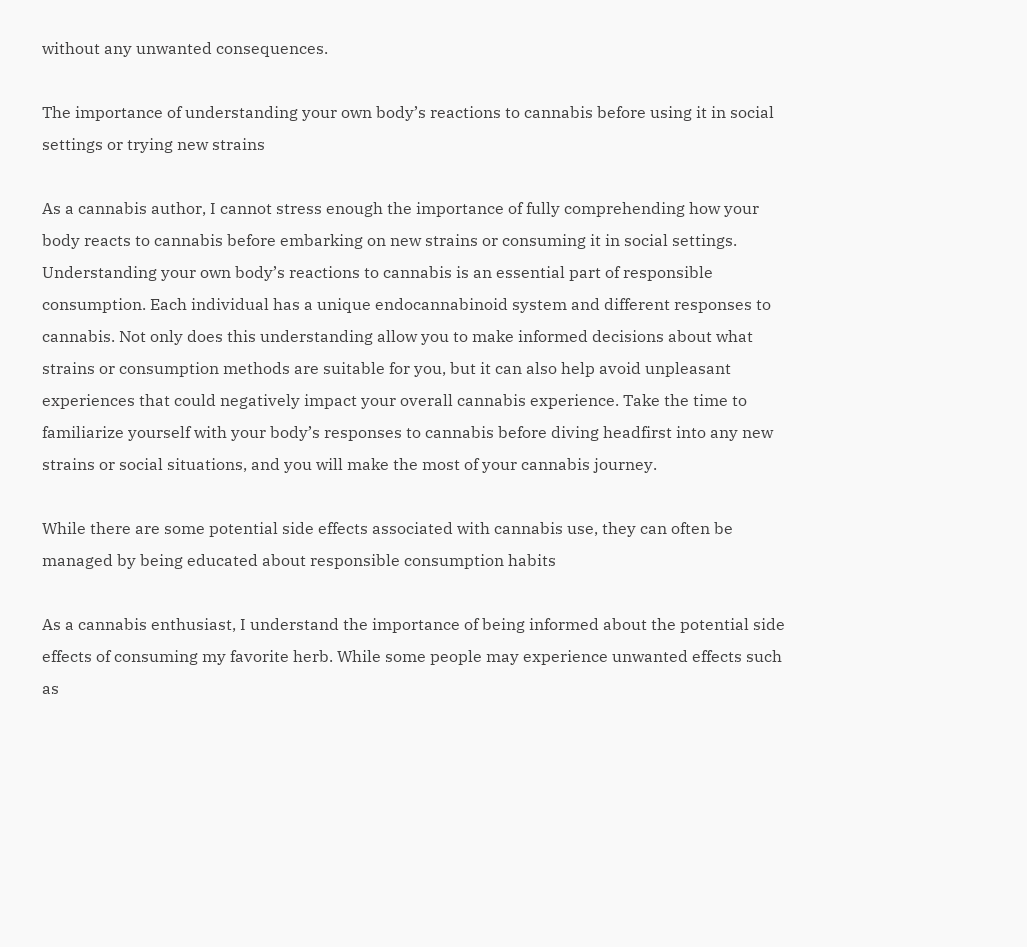without any unwanted consequences.

The importance of understanding your own body’s reactions to cannabis before using it in social settings or trying new strains

As a cannabis author, I cannot stress enough the importance of fully comprehending how your body reacts to cannabis before embarking on new strains or consuming it in social settings. Understanding your own body’s reactions to cannabis is an essential part of responsible consumption. Each individual has a unique endocannabinoid system and different responses to cannabis. Not only does this understanding allow you to make informed decisions about what strains or consumption methods are suitable for you, but it can also help avoid unpleasant experiences that could negatively impact your overall cannabis experience. Take the time to familiarize yourself with your body’s responses to cannabis before diving headfirst into any new strains or social situations, and you will make the most of your cannabis journey.

While there are some potential side effects associated with cannabis use, they can often be managed by being educated about responsible consumption habits

As a cannabis enthusiast, I understand the importance of being informed about the potential side effects of consuming my favorite herb. While some people may experience unwanted effects such as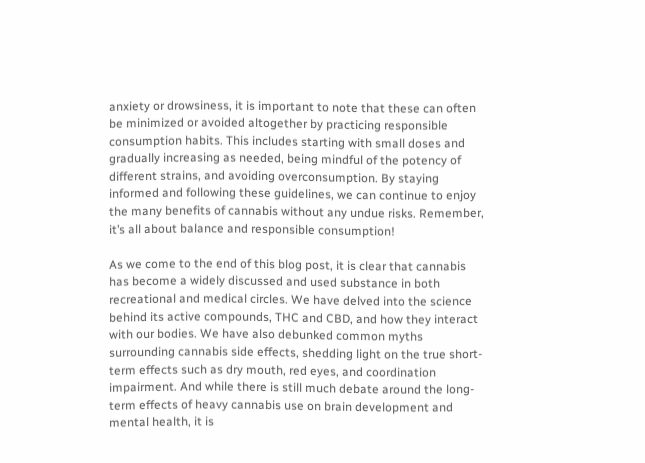anxiety or drowsiness, it is important to note that these can often be minimized or avoided altogether by practicing responsible consumption habits. This includes starting with small doses and gradually increasing as needed, being mindful of the potency of different strains, and avoiding overconsumption. By staying informed and following these guidelines, we can continue to enjoy the many benefits of cannabis without any undue risks. Remember, it’s all about balance and responsible consumption!

As we come to the end of this blog post, it is clear that cannabis has become a widely discussed and used substance in both recreational and medical circles. We have delved into the science behind its active compounds, THC and CBD, and how they interact with our bodies. We have also debunked common myths surrounding cannabis side effects, shedding light on the true short-term effects such as dry mouth, red eyes, and coordination impairment. And while there is still much debate around the long-term effects of heavy cannabis use on brain development and mental health, it is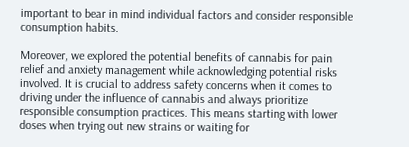important to bear in mind individual factors and consider responsible consumption habits.

Moreover, we explored the potential benefits of cannabis for pain relief and anxiety management while acknowledging potential risks involved. It is crucial to address safety concerns when it comes to driving under the influence of cannabis and always prioritize responsible consumption practices. This means starting with lower doses when trying out new strains or waiting for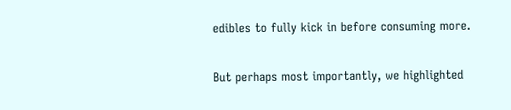edibles to fully kick in before consuming more.

But perhaps most importantly, we highlighted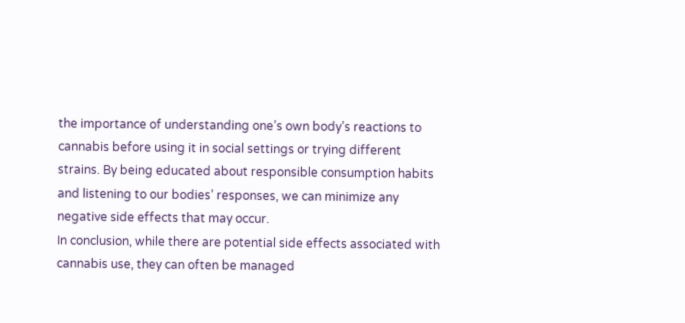the importance of understanding one’s own body’s reactions to cannabis before using it in social settings or trying different strains. By being educated about responsible consumption habits and listening to our bodies’ responses, we can minimize any negative side effects that may occur.
In conclusion, while there are potential side effects associated with cannabis use, they can often be managed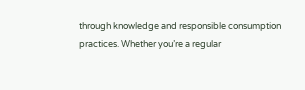through knowledge and responsible consumption practices. Whether you’re a regular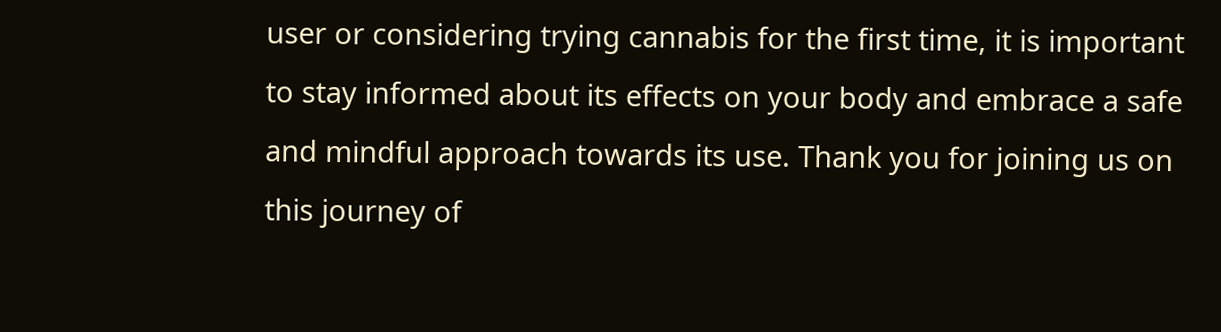user or considering trying cannabis for the first time, it is important to stay informed about its effects on your body and embrace a safe and mindful approach towards its use. Thank you for joining us on this journey of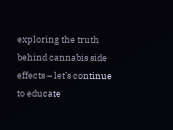exploring the truth behind cannabis side effects – let’s continue to educate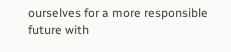ourselves for a more responsible future with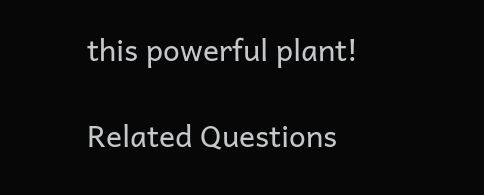this powerful plant!

Related Questions